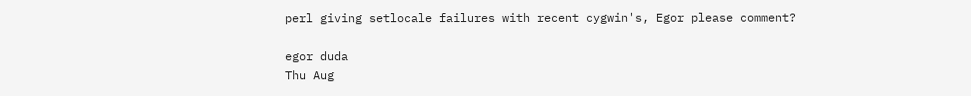perl giving setlocale failures with recent cygwin's, Egor please comment?

egor duda
Thu Aug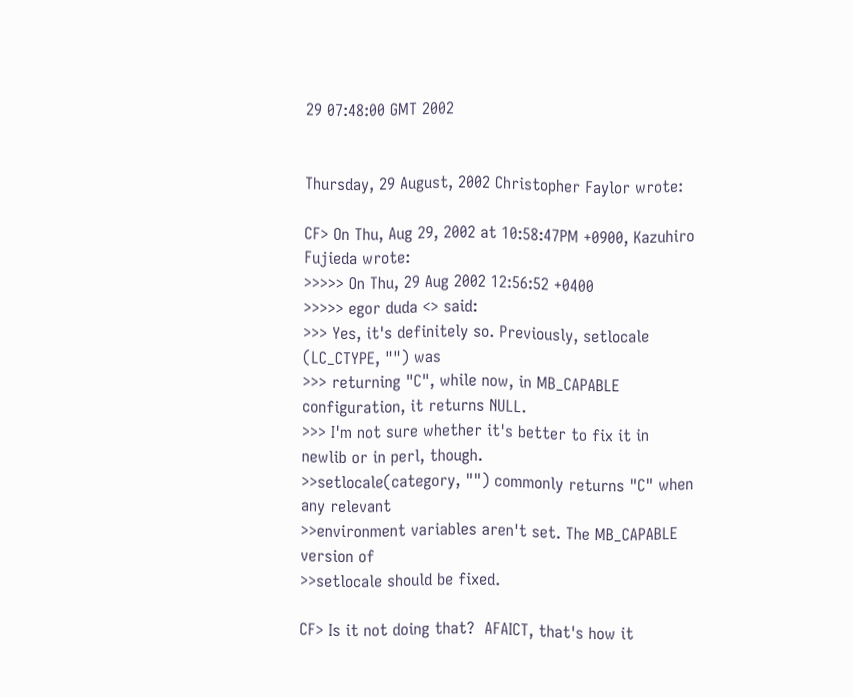29 07:48:00 GMT 2002


Thursday, 29 August, 2002 Christopher Faylor wrote:

CF> On Thu, Aug 29, 2002 at 10:58:47PM +0900, Kazuhiro Fujieda wrote:
>>>>> On Thu, 29 Aug 2002 12:56:52 +0400
>>>>> egor duda <> said:
>>> Yes, it's definitely so. Previously, setlocale (LC_CTYPE, "") was
>>> returning "C", while now, in MB_CAPABLE configuration, it returns NULL.
>>> I'm not sure whether it's better to fix it in newlib or in perl, though.
>>setlocale(category, "") commonly returns "C" when any relevant
>>environment variables aren't set. The MB_CAPABLE version of
>>setlocale should be fixed.

CF> Is it not doing that?  AFAICT, that's how it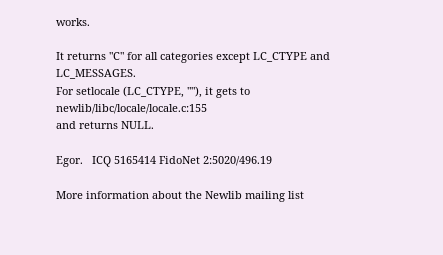works.

It returns "C" for all categories except LC_CTYPE and LC_MESSAGES.
For setlocale (LC_CTYPE, ""), it gets to newlib/libc/locale/locale.c:155
and returns NULL.

Egor.   ICQ 5165414 FidoNet 2:5020/496.19

More information about the Newlib mailing list